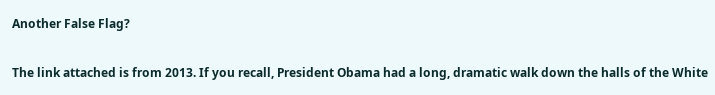Another False Flag?

The link attached is from 2013. If you recall, President Obama had a long, dramatic walk down the halls of the White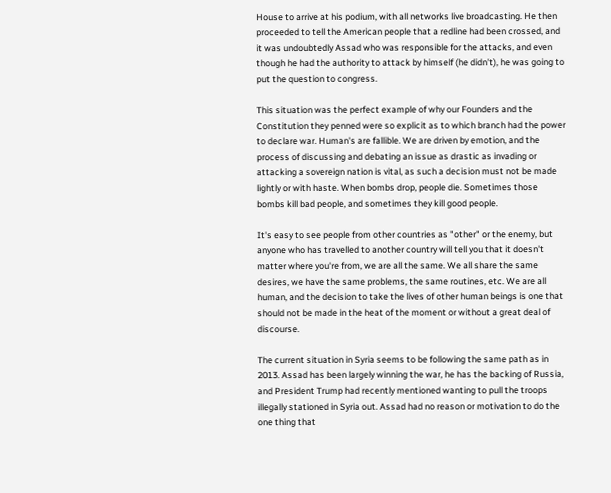House to arrive at his podium, with all networks live broadcasting. He then proceeded to tell the American people that a redline had been crossed, and it was undoubtedly Assad who was responsible for the attacks, and even though he had the authority to attack by himself (he didn't), he was going to put the question to congress.

This situation was the perfect example of why our Founders and the Constitution they penned were so explicit as to which branch had the power to declare war. Human's are fallible. We are driven by emotion, and the process of discussing and debating an issue as drastic as invading or attacking a sovereign nation is vital, as such a decision must not be made lightly or with haste. When bombs drop, people die. Sometimes those bombs kill bad people, and sometimes they kill good people.

It's easy to see people from other countries as "other" or the enemy, but anyone who has travelled to another country will tell you that it doesn't matter where you're from, we are all the same. We all share the same desires, we have the same problems, the same routines, etc. We are all human, and the decision to take the lives of other human beings is one that should not be made in the heat of the moment or without a great deal of discourse.

The current situation in Syria seems to be following the same path as in 2013. Assad has been largely winning the war, he has the backing of Russia, and President Trump had recently mentioned wanting to pull the troops illegally stationed in Syria out. Assad had no reason or motivation to do the one thing that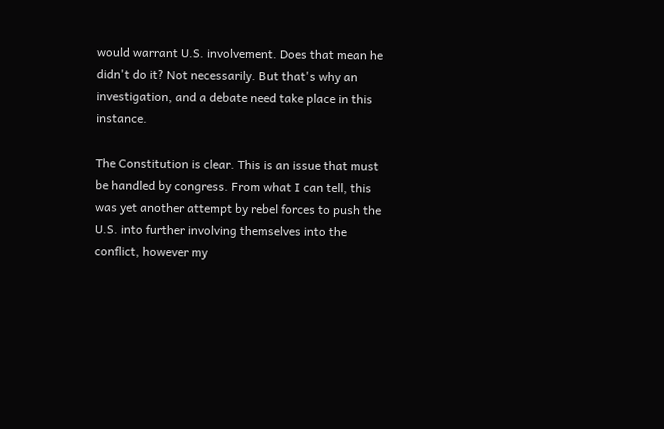would warrant U.S. involvement. Does that mean he didn't do it? Not necessarily. But that's why an investigation, and a debate need take place in this instance.

The Constitution is clear. This is an issue that must be handled by congress. From what I can tell, this was yet another attempt by rebel forces to push the U.S. into further involving themselves into the conflict, however my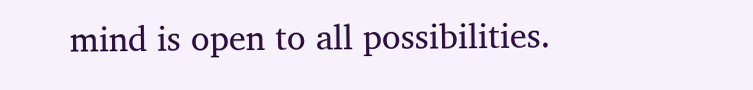mind is open to all possibilities.